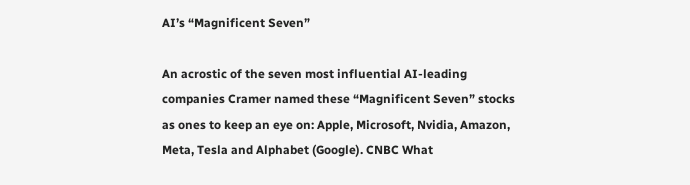AI’s “Magnificent Seven”

An acrostic of the seven most influential AI-leading companies Cramer named these “Magnificent Seven” stocks as ones to keep an eye on: Apple, Microsoft, Nvidia, Amazon, Meta, Tesla and Alphabet (Google). CNBC What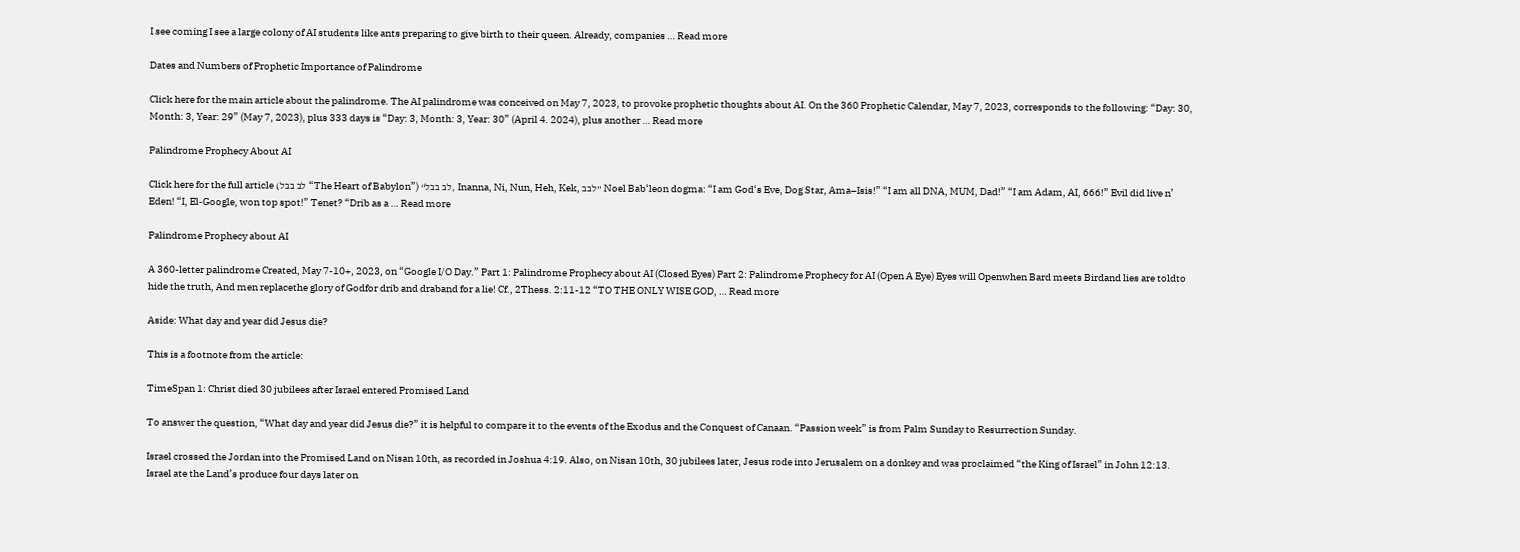I see coming I see a large colony of AI students like ants preparing to give birth to their queen. Already, companies … Read more

Dates and Numbers of Prophetic Importance of Palindrome

Click here for the main article about the palindrome. The AI palindrome was conceived on May 7, 2023, to provoke prophetic thoughts about AI. On the 360 Prophetic Calendar, May 7, 2023, corresponds to the following: “Day: 30, Month: 3, Year: 29” (May 7, 2023), plus 333 days is “Day: 3, Month: 3, Year: 30” (April 4. 2024), plus another … Read more

Palindrome Prophecy About AI

Click here for the full article (לב בבל “The Heart of Babylon”) “לב בבל, Inanna, Ni, Nun, Heh, Kek, לבב” Noel Bab‘leon dogma: “I am God‘s Eve, Dog Star, Ama–Isis!” “I am all DNA, MUM, Dad!” “I am Adam, AI, 666!” Evil did live n’ Eden! “I, El-Google, won top spot!” Tenet? “Drib as a … Read more

Palindrome Prophecy about AI

A 360-letter palindrome Created, May 7-10+, 2023, on “Google I/O Day.” Part 1: Palindrome Prophecy about AI (Closed Eyes) Part 2: Palindrome Prophecy for AI (Open A Eye) Eyes will Openwhen Bard meets Birdand lies are toldto hide the truth, And men replacethe glory of Godfor drib and draband for a lie! Cf., 2Thess. 2:11-12 “TO THE ONLY WISE GOD, … Read more

Aside: What day and year did Jesus die?

This is a footnote from the article:

TimeSpan 1: Christ died 30 jubilees after Israel entered Promised Land

To answer the question, “What day and year did Jesus die?” it is helpful to compare it to the events of the Exodus and the Conquest of Canaan. “Passion week” is from Palm Sunday to Resurrection Sunday.

Israel crossed the Jordan into the Promised Land on Nisan 10th, as recorded in Joshua 4:19. Also, on Nisan 10th, 30 jubilees later, Jesus rode into Jerusalem on a donkey and was proclaimed “the King of Israel” in John 12:13. Israel ate the Land’s produce four days later on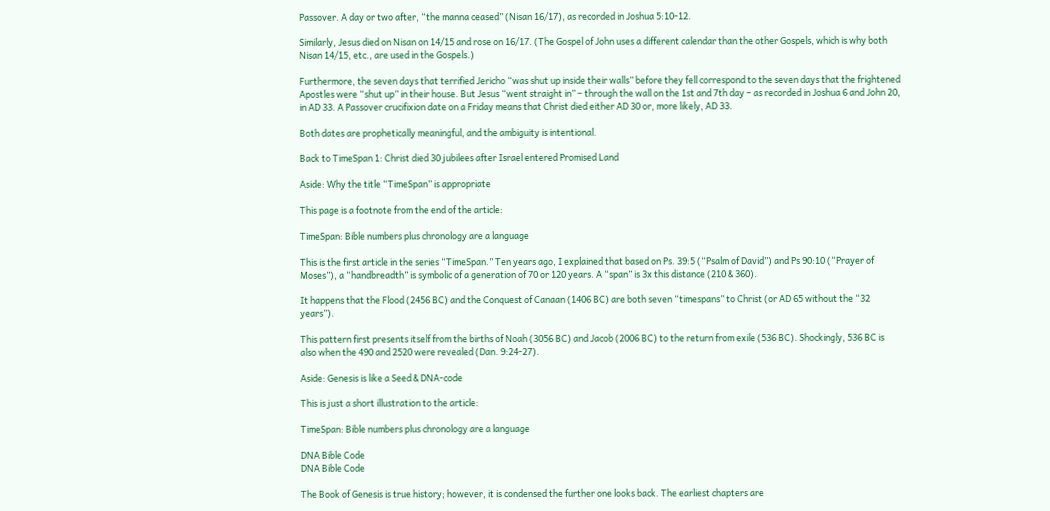Passover. A day or two after, “the manna ceased” (Nisan 16/17), as recorded in Joshua 5:10-12.

Similarly, Jesus died on Nisan on 14/15 and rose on 16/17. (The Gospel of John uses a different calendar than the other Gospels, which is why both Nisan 14/15, etc., are used in the Gospels.)

Furthermore, the seven days that terrified Jericho “was shut up inside their walls” before they fell correspond to the seven days that the frightened Apostles were “shut up” in their house. But Jesus “went straight in” – through the wall on the 1st and 7th day – as recorded in Joshua 6 and John 20, in AD 33. A Passover crucifixion date on a Friday means that Christ died either AD 30 or, more likely, AD 33.

Both dates are prophetically meaningful, and the ambiguity is intentional.

Back to TimeSpan 1: Christ died 30 jubilees after Israel entered Promised Land

Aside: Why the title “TimeSpan” is appropriate

This page is a footnote from the end of the article:

TimeSpan: Bible numbers plus chronology are a language

This is the first article in the series “TimeSpan.” Ten years ago, I explained that based on Ps. 39:5 (“Psalm of David”) and Ps 90:10 (“Prayer of Moses”), a “handbreadth” is symbolic of a generation of 70 or 120 years. A “span” is 3x this distance (210 & 360).

It happens that the Flood (2456 BC) and the Conquest of Canaan (1406 BC) are both seven “timespans” to Christ (or AD 65 without the “32 years”).

This pattern first presents itself from the births of Noah (3056 BC) and Jacob (2006 BC) to the return from exile (536 BC). Shockingly, 536 BC is also when the 490 and 2520 were revealed (Dan. 9:24-27).

Aside: Genesis is like a Seed & DNA-code

This is just a short illustration to the article:

TimeSpan: Bible numbers plus chronology are a language

DNA Bible Code
DNA Bible Code

The Book of Genesis is true history; however, it is condensed the further one looks back. The earliest chapters are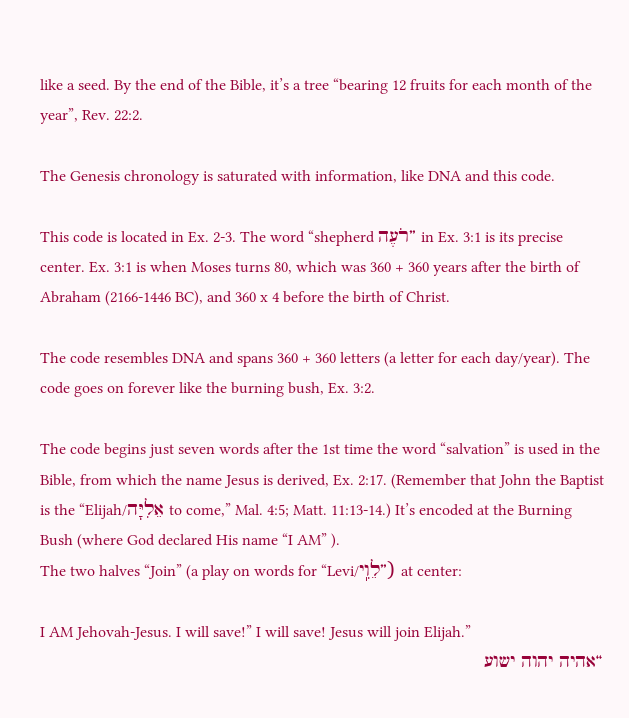like a seed. By the end of the Bible, it’s a tree “bearing 12 fruits for each month of the year”, Rev. 22:2.

The Genesis chronology is saturated with information, like DNA and this code.

This code is located in Ex. 2-3. The word “shepherd רֹעֶה” in Ex. 3:1 is its precise center. Ex. 3:1 is when Moses turns 80, which was 360 + 360 years after the birth of Abraham (2166-1446 BC), and 360 x 4 before the birth of Christ.

The code resembles DNA and spans 360 + 360 letters (a letter for each day/year). The code goes on forever like the burning bush, Ex. 3:2.

The code begins just seven words after the 1st time the word “salvation” is used in the Bible, from which the name Jesus is derived, Ex. 2:17. (Remember that John the Baptist is the “Elijah/אֵלִיָּה to come,” Mal. 4:5; Matt. 11:13-14.) It’s encoded at the Burning Bush (where God declared His name “I AM” ).
The two halves “Join” (a play on words for “Levi/לֵוִֽי”) at center:

I AM Jehovah-Jesus. I will save!” I will save! Jesus will join Elijah.”
“אהיה יהוה ישוע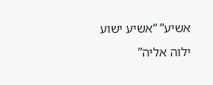אשיע” “אשיע ישוע ילוה אליה”